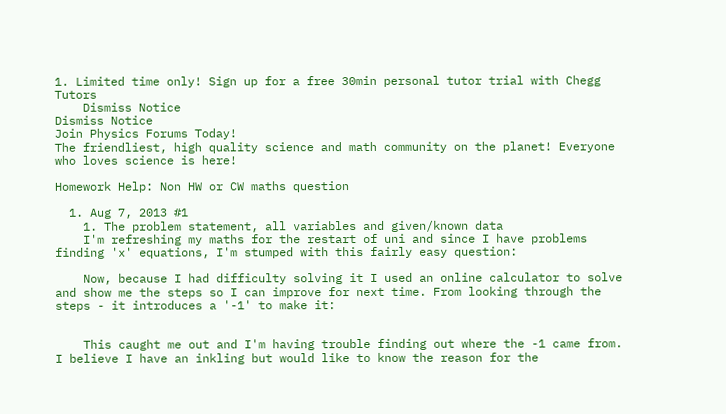1. Limited time only! Sign up for a free 30min personal tutor trial with Chegg Tutors
    Dismiss Notice
Dismiss Notice
Join Physics Forums Today!
The friendliest, high quality science and math community on the planet! Everyone who loves science is here!

Homework Help: Non HW or CW maths question

  1. Aug 7, 2013 #1
    1. The problem statement, all variables and given/known data
    I'm refreshing my maths for the restart of uni and since I have problems finding 'x' equations, I'm stumped with this fairly easy question:

    Now, because I had difficulty solving it I used an online calculator to solve and show me the steps so I can improve for next time. From looking through the steps - it introduces a '-1' to make it:


    This caught me out and I'm having trouble finding out where the -1 came from. I believe I have an inkling but would like to know the reason for the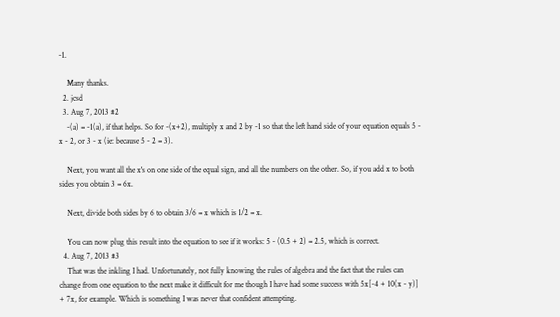-1.

    Many thanks.
  2. jcsd
  3. Aug 7, 2013 #2
    -(a) = -1(a), if that helps. So for -(x+2), multiply x and 2 by -1 so that the left hand side of your equation equals 5 - x - 2, or 3 - x (ie: because 5 - 2 = 3).

    Next, you want all the x's on one side of the equal sign, and all the numbers on the other. So, if you add x to both sides you obtain 3 = 6x.

    Next, divide both sides by 6 to obtain 3/6 = x which is 1/2 = x.

    You can now plug this result into the equation to see if it works: 5 - (0.5 + 2) = 2.5, which is correct.
  4. Aug 7, 2013 #3
    That was the inkling I had. Unfortunately, not fully knowing the rules of algebra and the fact that the rules can change from one equation to the next make it difficult for me though I have had some success with 5x[-4 + 10(x - y)] + 7x, for example. Which is something I was never that confident attempting.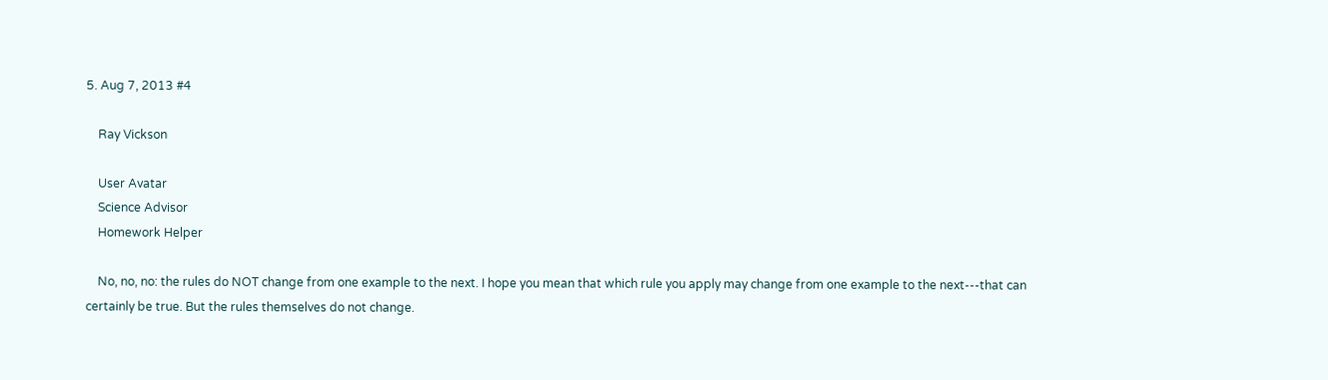5. Aug 7, 2013 #4

    Ray Vickson

    User Avatar
    Science Advisor
    Homework Helper

    No, no, no: the rules do NOT change from one example to the next. I hope you mean that which rule you apply may change from one example to the next---that can certainly be true. But the rules themselves do not change.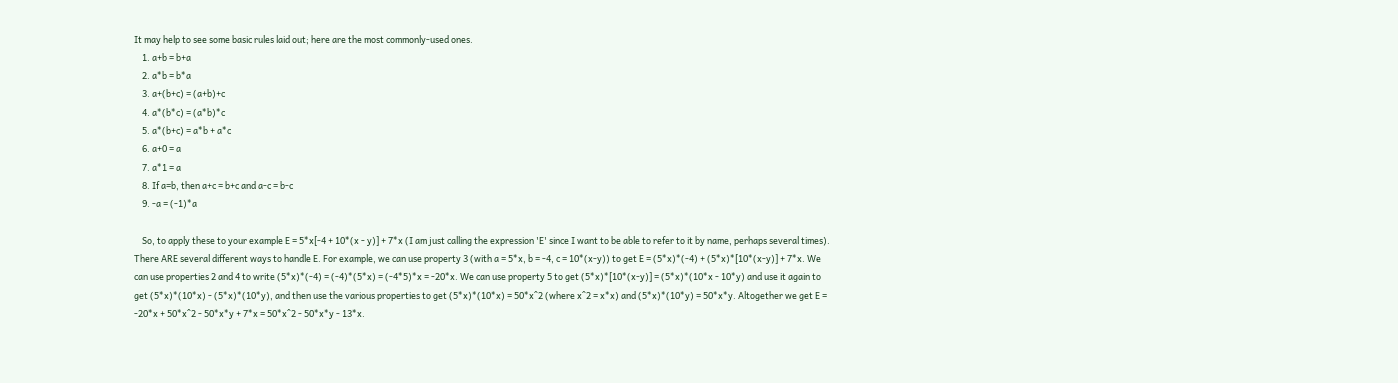It may help to see some basic rules laid out; here are the most commonly-used ones.
    1. a+b = b+a
    2. a*b = b*a
    3. a+(b+c) = (a+b)+c
    4. a*(b*c) = (a*b)*c
    5. a*(b+c) = a*b + a*c
    6. a+0 = a
    7. a*1 = a
    8. If a=b, then a+c = b+c and a-c = b-c
    9. -a = (-1)*a

    So, to apply these to your example E = 5*x[-4 + 10*(x - y)] + 7*x (I am just calling the expression 'E' since I want to be able to refer to it by name, perhaps several times). There ARE several different ways to handle E. For example, we can use property 3 (with a = 5*x, b = -4, c = 10*(x-y)) to get E = (5*x)*(-4) + (5*x)*[10*(x-y)] + 7*x. We can use properties 2 and 4 to write (5*x)*(-4) = (-4)*(5*x) = (-4*5)*x = -20*x. We can use property 5 to get (5*x)*[10*(x-y)] = (5*x)*(10*x - 10*y) and use it again to get (5*x)*(10*x) - (5*x)*(10*y), and then use the various properties to get (5*x)*(10*x) = 50*x^2 (where x^2 = x*x) and (5*x)*(10*y) = 50*x*y. Altogether we get E = -20*x + 50*x^2 - 50*x*y + 7*x = 50*x^2 - 50*x*y - 13*x.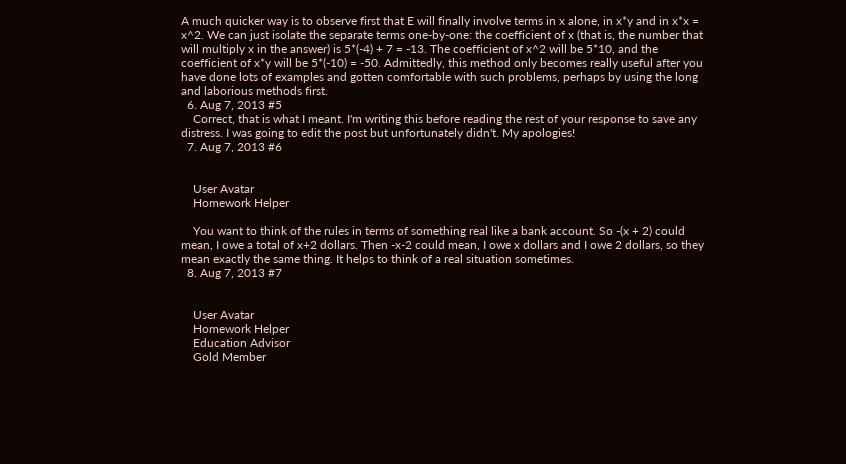A much quicker way is to observe first that E will finally involve terms in x alone, in x*y and in x*x = x^2. We can just isolate the separate terms one-by-one: the coefficient of x (that is, the number that will multiply x in the answer) is 5*(-4) + 7 = -13. The coefficient of x^2 will be 5*10, and the coefficient of x*y will be 5*(-10) = -50. Admittedly, this method only becomes really useful after you have done lots of examples and gotten comfortable with such problems, perhaps by using the long and laborious methods first.
  6. Aug 7, 2013 #5
    Correct, that is what I meant. I'm writing this before reading the rest of your response to save any distress. I was going to edit the post but unfortunately didn't. My apologies!
  7. Aug 7, 2013 #6


    User Avatar
    Homework Helper

    You want to think of the rules in terms of something real like a bank account. So -(x + 2) could mean, I owe a total of x+2 dollars. Then -x-2 could mean, I owe x dollars and I owe 2 dollars, so they mean exactly the same thing. It helps to think of a real situation sometimes.
  8. Aug 7, 2013 #7


    User Avatar
    Homework Helper
    Education Advisor
    Gold Member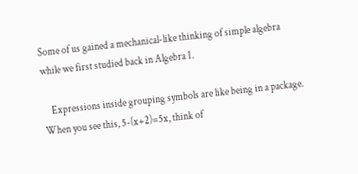Some of us gained a mechanical-like thinking of simple algebra while we first studied back in Algebra 1.

    Expressions inside grouping symbols are like being in a package. When you see this, 5-(x+2)=5x, think of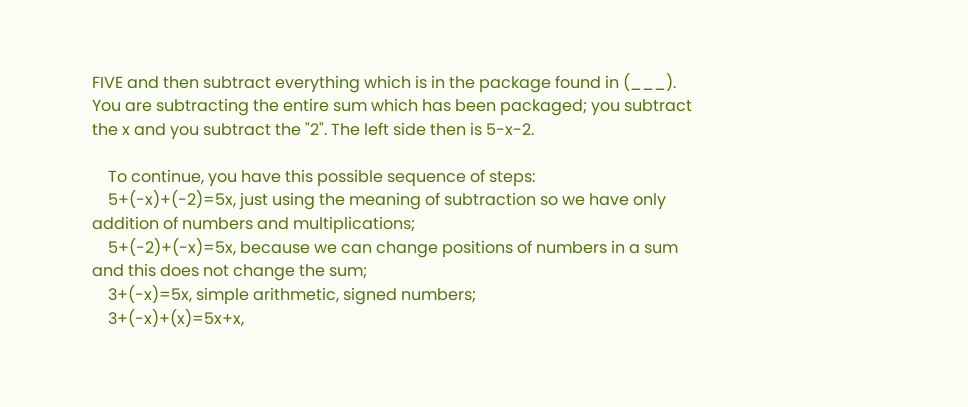FIVE and then subtract everything which is in the package found in (___). You are subtracting the entire sum which has been packaged; you subtract the x and you subtract the "2". The left side then is 5-x-2.

    To continue, you have this possible sequence of steps:
    5+(-x)+(-2)=5x, just using the meaning of subtraction so we have only addition of numbers and multiplications;
    5+(-2)+(-x)=5x, because we can change positions of numbers in a sum and this does not change the sum;
    3+(-x)=5x, simple arithmetic, signed numbers;
    3+(-x)+(x)=5x+x,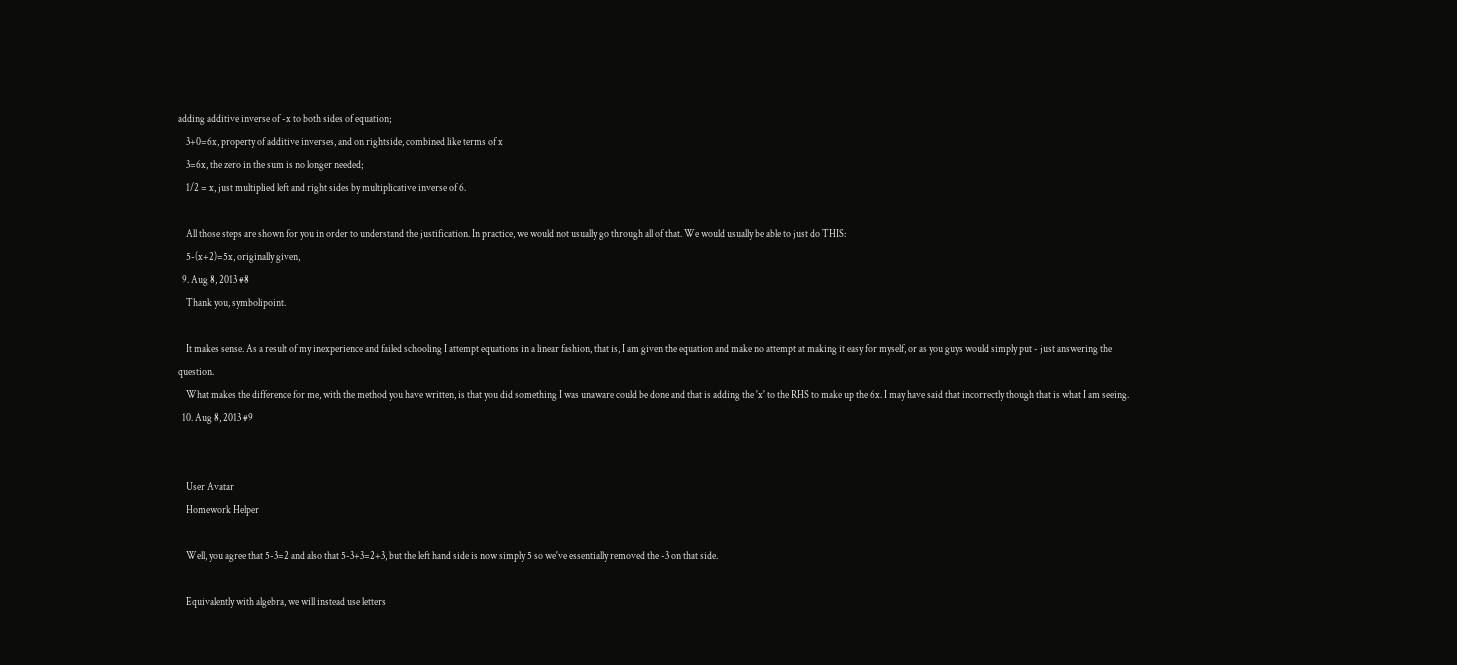adding additive inverse of -x to both sides of equation;
    3+0=6x, property of additive inverses, and on rightside, combined like terms of x
    3=6x, the zero in the sum is no longer needed;
    1/2 = x, just multiplied left and right sides by multiplicative inverse of 6.

    All those steps are shown for you in order to understand the justification. In practice, we would not usually go through all of that. We would usually be able to just do THIS:
    5-(x+2)=5x, originally given,
  9. Aug 8, 2013 #8
    Thank you, symbolipoint.

    It makes sense. As a result of my inexperience and failed schooling I attempt equations in a linear fashion, that is, I am given the equation and make no attempt at making it easy for myself, or as you guys would simply put - just answering the question.
    What makes the difference for me, with the method you have written, is that you did something I was unaware could be done and that is adding the 'x' to the RHS to make up the 6x. I may have said that incorrectly though that is what I am seeing.
  10. Aug 8, 2013 #9


    User Avatar
    Homework Helper

    Well, you agree that 5-3=2 and also that 5-3+3=2+3, but the left hand side is now simply 5 so we've essentially removed the -3 on that side.

    Equivalently with algebra, we will instead use letters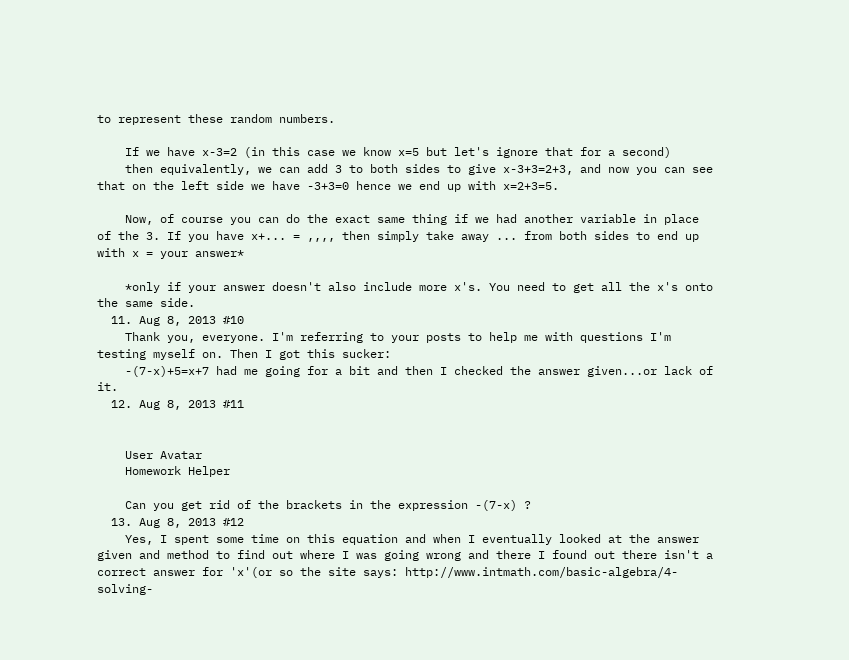to represent these random numbers.

    If we have x-3=2 (in this case we know x=5 but let's ignore that for a second)
    then equivalently, we can add 3 to both sides to give x-3+3=2+3, and now you can see that on the left side we have -3+3=0 hence we end up with x=2+3=5.

    Now, of course you can do the exact same thing if we had another variable in place of the 3. If you have x+... = ,,,, then simply take away ... from both sides to end up with x = your answer*

    *only if your answer doesn't also include more x's. You need to get all the x's onto the same side.
  11. Aug 8, 2013 #10
    Thank you, everyone. I'm referring to your posts to help me with questions I'm testing myself on. Then I got this sucker:
    -(7-x)+5=x+7 had me going for a bit and then I checked the answer given...or lack of it.
  12. Aug 8, 2013 #11


    User Avatar
    Homework Helper

    Can you get rid of the brackets in the expression -(7-x) ?
  13. Aug 8, 2013 #12
    Yes, I spent some time on this equation and when I eventually looked at the answer given and method to find out where I was going wrong and there I found out there isn't a correct answer for 'x'(or so the site says: http://www.intmath.com/basic-algebra/4-solving-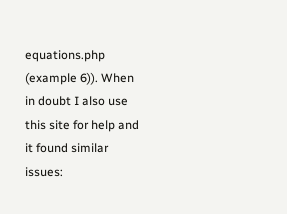equations.php (example 6)). When in doubt I also use this site for help and it found similar issues: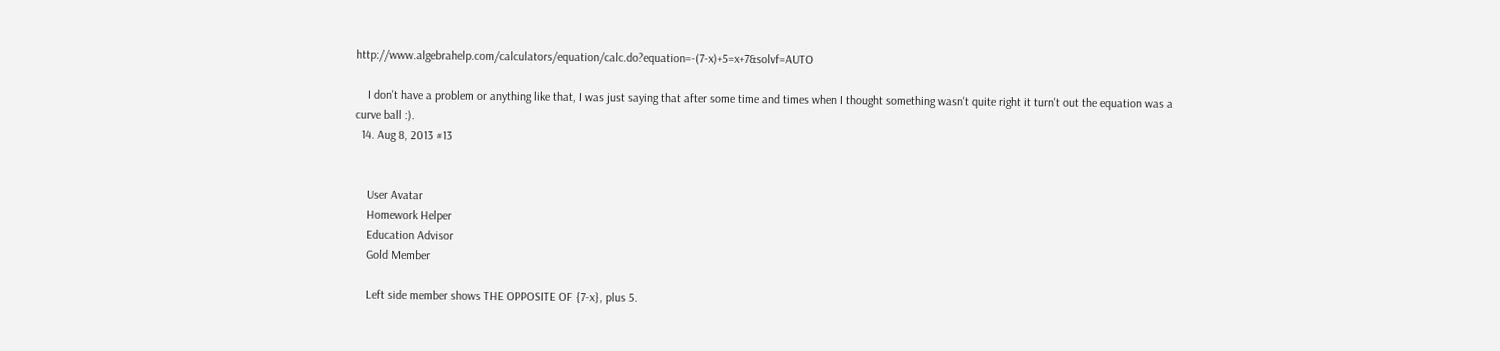http://www.algebrahelp.com/calculators/equation/calc.do?equation=-(7-x)+5=x+7&solvf=AUTO

    I don't have a problem or anything like that, I was just saying that after some time and times when I thought something wasn't quite right it turn't out the equation was a curve ball :).
  14. Aug 8, 2013 #13


    User Avatar
    Homework Helper
    Education Advisor
    Gold Member

    Left side member shows THE OPPOSITE OF {7-x}, plus 5.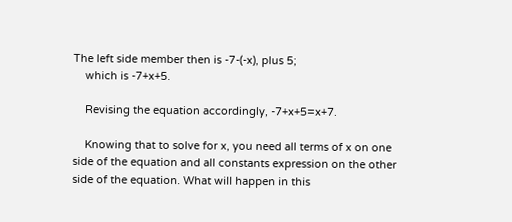The left side member then is -7-(-x), plus 5;
    which is -7+x+5.

    Revising the equation accordingly, -7+x+5=x+7.

    Knowing that to solve for x, you need all terms of x on one side of the equation and all constants expression on the other side of the equation. What will happen in this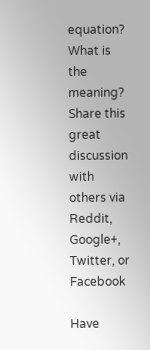equation? What is the meaning?
Share this great discussion with others via Reddit, Google+, Twitter, or Facebook

Have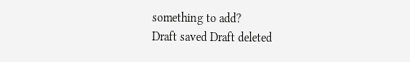something to add?
Draft saved Draft deleted